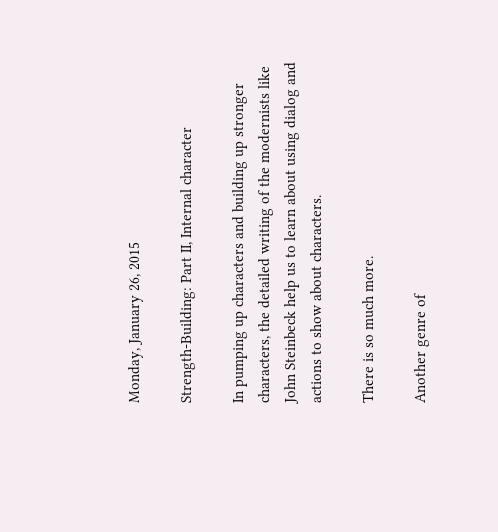Monday, January 26, 2015

Strength-Building: Part II, Internal character

In pumping up characters and building up stronger characters, the detailed writing of the modernists like John Steinbeck help us to learn about using dialog and actions to show about characters.

There is so much more.

Another genre of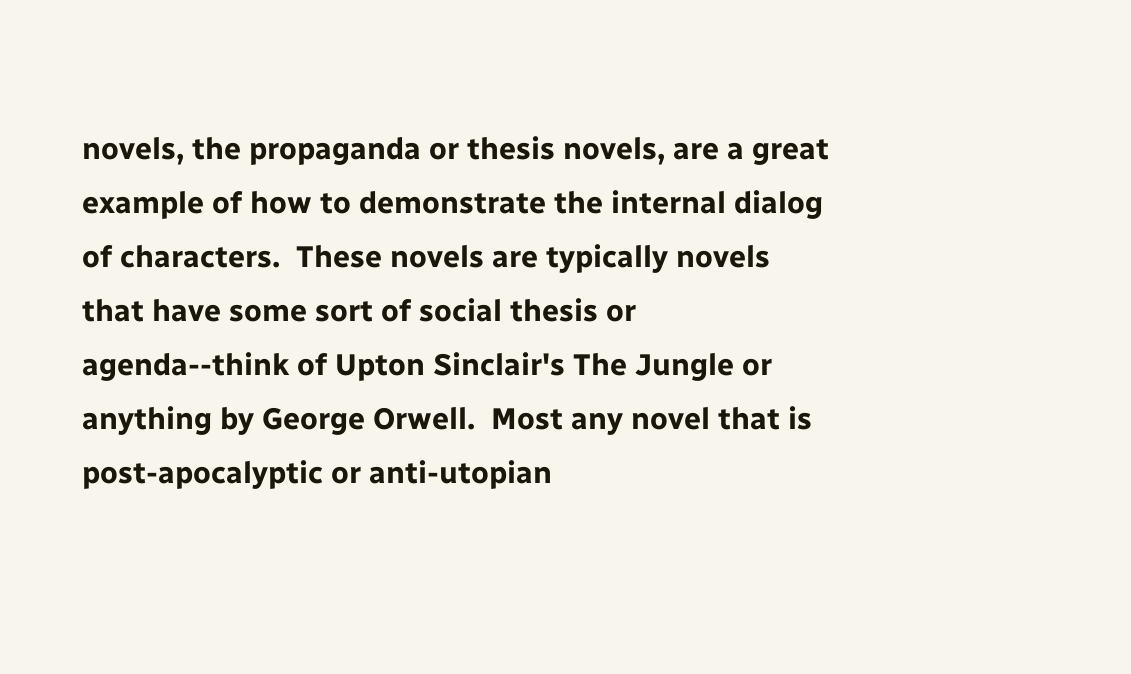novels, the propaganda or thesis novels, are a great example of how to demonstrate the internal dialog of characters.  These novels are typically novels that have some sort of social thesis or agenda--think of Upton Sinclair's The Jungle or anything by George Orwell.  Most any novel that is post-apocalyptic or anti-utopian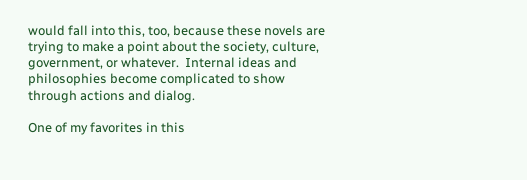would fall into this, too, because these novels are trying to make a point about the society, culture, government, or whatever.  Internal ideas and philosophies become complicated to show through actions and dialog.

One of my favorites in this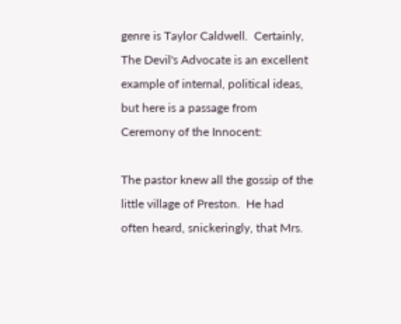genre is Taylor Caldwell.  Certainly, The Devil's Advocate is an excellent example of internal, political ideas, but here is a passage from Ceremony of the Innocent:

The pastor knew all the gossip of the little village of Preston.  He had often heard, snickeringly, that Mrs.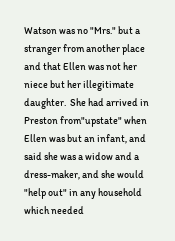Watson was no "Mrs." but a stranger from another place and that Ellen was not her niece but her illegitimate daughter.  She had arrived in Preston from"upstate" when Ellen was but an infant, and said she was a widow and a dress-maker, and she would "help out" in any household which needed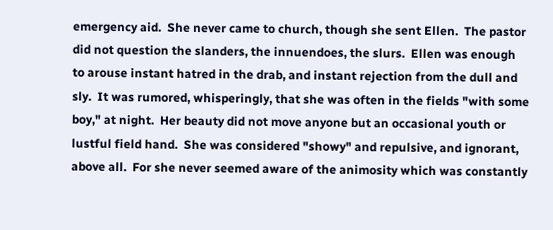emergency aid.  She never came to church, though she sent Ellen.  The pastor did not question the slanders, the innuendoes, the slurs.  Ellen was enough to arouse instant hatred in the drab, and instant rejection from the dull and sly.  It was rumored, whisperingly, that she was often in the fields "with some boy," at night.  Her beauty did not move anyone but an occasional youth or lustful field hand.  She was considered "showy" and repulsive, and ignorant, above all.  For she never seemed aware of the animosity which was constantly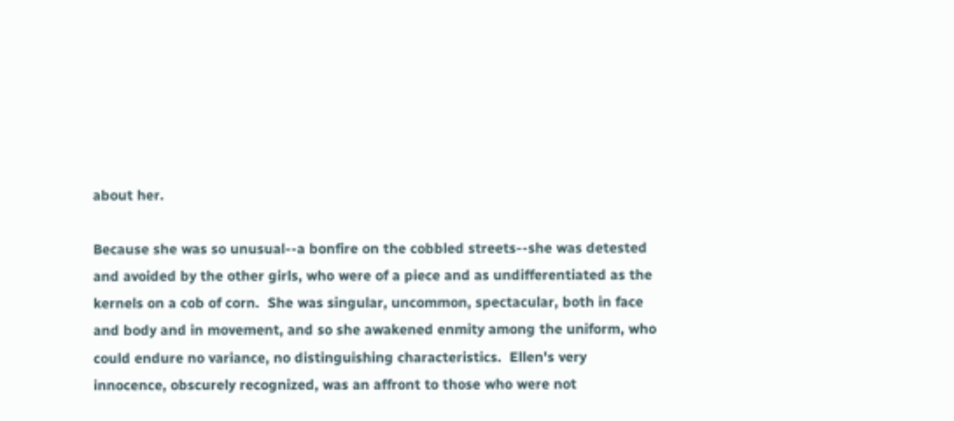about her.

Because she was so unusual--a bonfire on the cobbled streets--she was detested and avoided by the other girls, who were of a piece and as undifferentiated as the kernels on a cob of corn.  She was singular, uncommon, spectacular, both in face and body and in movement, and so she awakened enmity among the uniform, who could endure no variance, no distinguishing characteristics.  Ellen's very innocence, obscurely recognized, was an affront to those who were not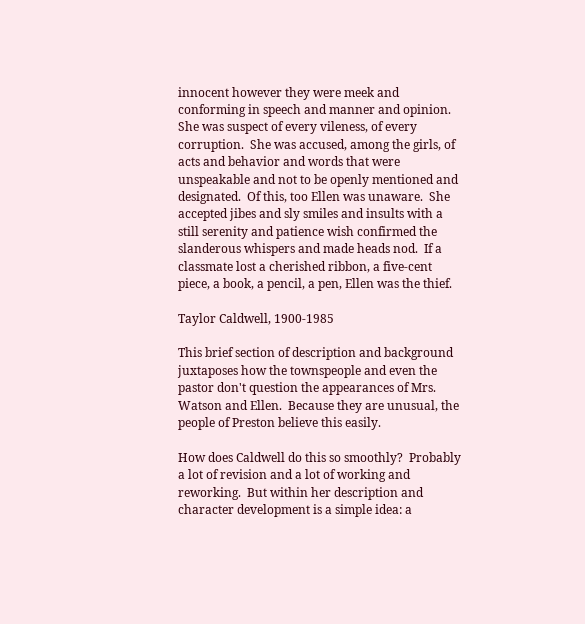innocent however they were meek and conforming in speech and manner and opinion.  She was suspect of every vileness, of every corruption.  She was accused, among the girls, of acts and behavior and words that were unspeakable and not to be openly mentioned and designated.  Of this, too Ellen was unaware.  She accepted jibes and sly smiles and insults with a still serenity and patience wish confirmed the slanderous whispers and made heads nod.  If a classmate lost a cherished ribbon, a five-cent piece, a book, a pencil, a pen, Ellen was the thief.

Taylor Caldwell, 1900-1985

This brief section of description and background juxtaposes how the townspeople and even the pastor don't question the appearances of Mrs. Watson and Ellen.  Because they are unusual, the people of Preston believe this easily.

How does Caldwell do this so smoothly?  Probably a lot of revision and a lot of working and reworking.  But within her description and character development is a simple idea: a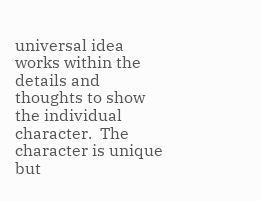universal idea works within the details and thoughts to show the individual character.  The character is unique but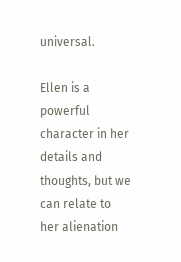universal.

Ellen is a powerful character in her details and thoughts, but we can relate to her alienation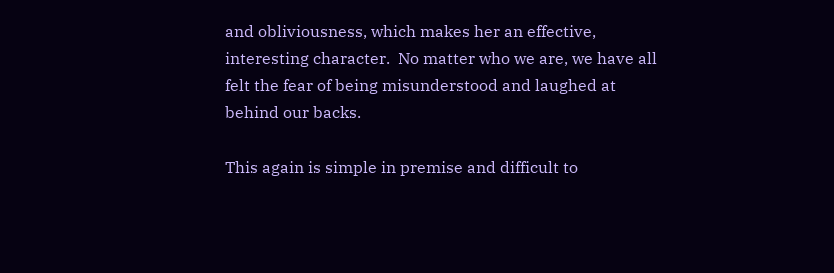and obliviousness, which makes her an effective, interesting character.  No matter who we are, we have all felt the fear of being misunderstood and laughed at behind our backs.

This again is simple in premise and difficult to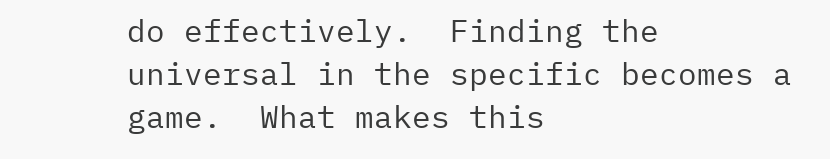do effectively.  Finding the universal in the specific becomes a game.  What makes this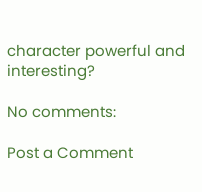character powerful and interesting?

No comments:

Post a Comment